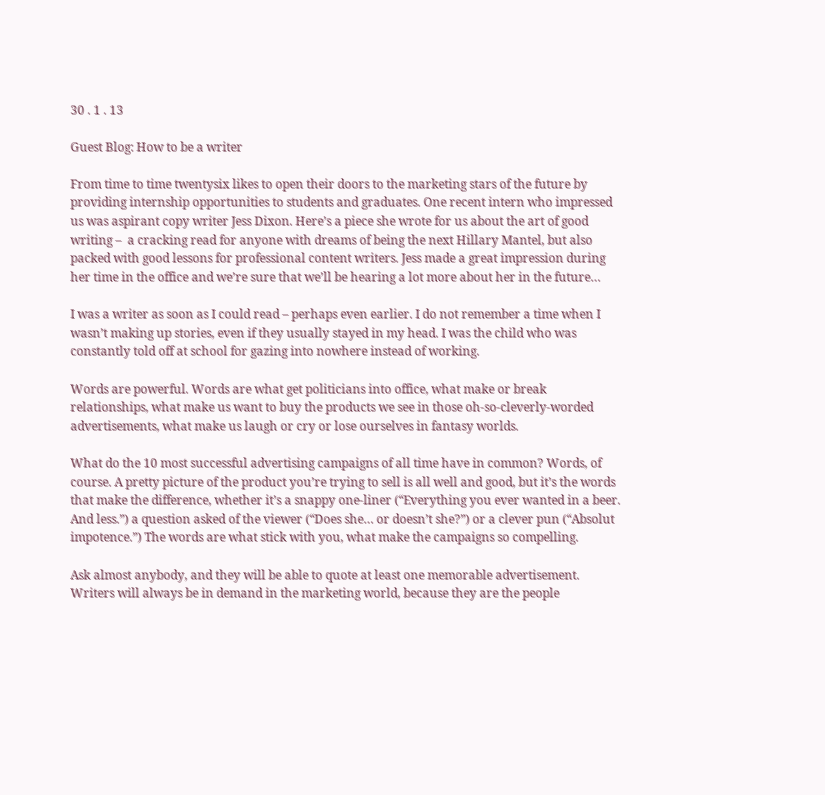30 . 1 . 13

Guest Blog: How to be a writer

From time to time twentysix likes to open their doors to the marketing stars of the future by providing internship opportunities to students and graduates. One recent intern who impressed us was aspirant copy writer Jess Dixon. Here’s a piece she wrote for us about the art of good writing –  a cracking read for anyone with dreams of being the next Hillary Mantel, but also packed with good lessons for professional content writers. Jess made a great impression during her time in the office and we’re sure that we’ll be hearing a lot more about her in the future…

I was a writer as soon as I could read – perhaps even earlier. I do not remember a time when I wasn’t making up stories, even if they usually stayed in my head. I was the child who was constantly told off at school for gazing into nowhere instead of working.

Words are powerful. Words are what get politicians into office, what make or break relationships, what make us want to buy the products we see in those oh-so-cleverly-worded advertisements, what make us laugh or cry or lose ourselves in fantasy worlds.

What do the 10 most successful advertising campaigns of all time have in common? Words, of course. A pretty picture of the product you’re trying to sell is all well and good, but it’s the words that make the difference, whether it’s a snappy one-liner (“Everything you ever wanted in a beer. And less.”) a question asked of the viewer (“Does she… or doesn’t she?”) or a clever pun (“Absolut impotence.”) The words are what stick with you, what make the campaigns so compelling.

Ask almost anybody, and they will be able to quote at least one memorable advertisement. Writers will always be in demand in the marketing world, because they are the people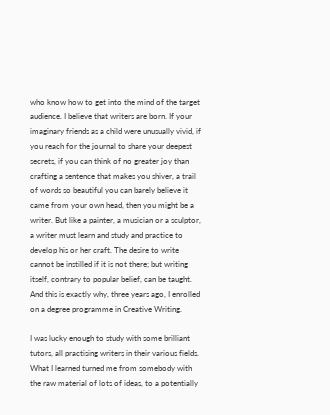who know how to get into the mind of the target audience. I believe that writers are born. If your imaginary friends as a child were unusually vivid, if you reach for the journal to share your deepest secrets, if you can think of no greater joy than crafting a sentence that makes you shiver, a trail of words so beautiful you can barely believe it came from your own head, then you might be a writer. But like a painter, a musician or a sculptor, a writer must learn and study and practice to develop his or her craft. The desire to write cannot be instilled if it is not there; but writing itself, contrary to popular belief, can be taught. And this is exactly why, three years ago, I enrolled on a degree programme in Creative Writing.

I was lucky enough to study with some brilliant tutors, all practising writers in their various fields. What I learned turned me from somebody with the raw material of lots of ideas, to a potentially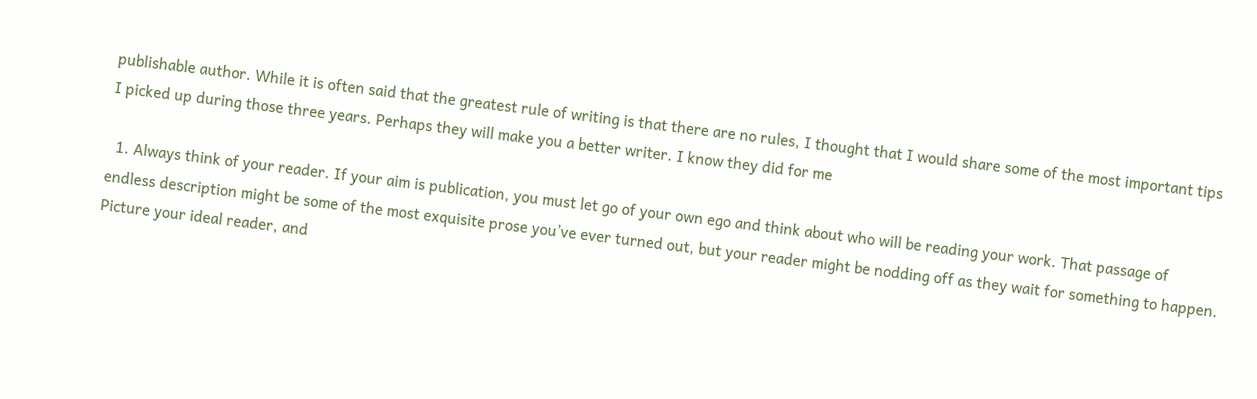publishable author. While it is often said that the greatest rule of writing is that there are no rules, I thought that I would share some of the most important tips I picked up during those three years. Perhaps they will make you a better writer. I know they did for me

  1. Always think of your reader. If your aim is publication, you must let go of your own ego and think about who will be reading your work. That passage of endless description might be some of the most exquisite prose you’ve ever turned out, but your reader might be nodding off as they wait for something to happen. Picture your ideal reader, and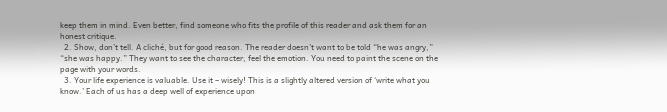keep them in mind. Even better, find someone who fits the profile of this reader and ask them for an honest critique.
  2. Show, don’t tell. A cliché, but for good reason. The reader doesn’t want to be told “he was angry,” “she was happy.” They want to see the character, feel the emotion. You need to paint the scene on the page with your words.
  3. Your life experience is valuable. Use it – wisely! This is a slightly altered version of ‘write what you know.’ Each of us has a deep well of experience upon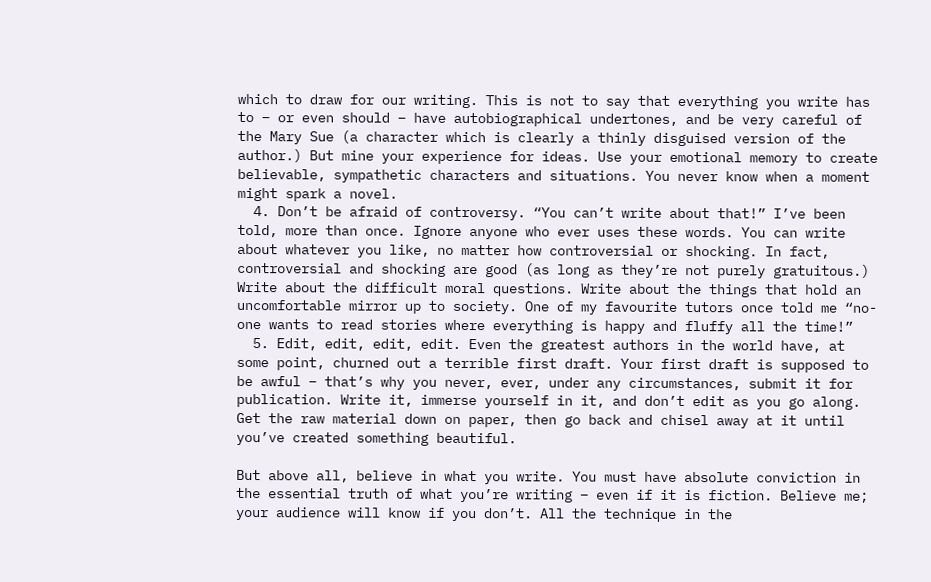which to draw for our writing. This is not to say that everything you write has to – or even should – have autobiographical undertones, and be very careful of the Mary Sue (a character which is clearly a thinly disguised version of the author.) But mine your experience for ideas. Use your emotional memory to create believable, sympathetic characters and situations. You never know when a moment might spark a novel.
  4. Don’t be afraid of controversy. “You can’t write about that!” I’ve been told, more than once. Ignore anyone who ever uses these words. You can write about whatever you like, no matter how controversial or shocking. In fact, controversial and shocking are good (as long as they’re not purely gratuitous.) Write about the difficult moral questions. Write about the things that hold an uncomfortable mirror up to society. One of my favourite tutors once told me “no-one wants to read stories where everything is happy and fluffy all the time!”
  5. Edit, edit, edit, edit. Even the greatest authors in the world have, at some point, churned out a terrible first draft. Your first draft is supposed to be awful – that’s why you never, ever, under any circumstances, submit it for publication. Write it, immerse yourself in it, and don’t edit as you go along. Get the raw material down on paper, then go back and chisel away at it until you’ve created something beautiful.

But above all, believe in what you write. You must have absolute conviction in the essential truth of what you’re writing – even if it is fiction. Believe me; your audience will know if you don’t. All the technique in the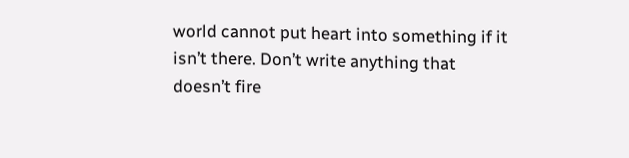world cannot put heart into something if it isn’t there. Don’t write anything that doesn’t fire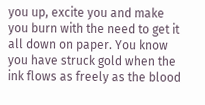you up, excite you and make you burn with the need to get it all down on paper. You know you have struck gold when the ink flows as freely as the blood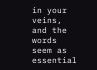in your veins, and the words seem as essential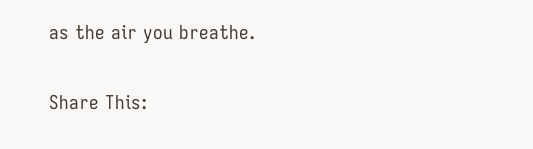as the air you breathe.

Share This: